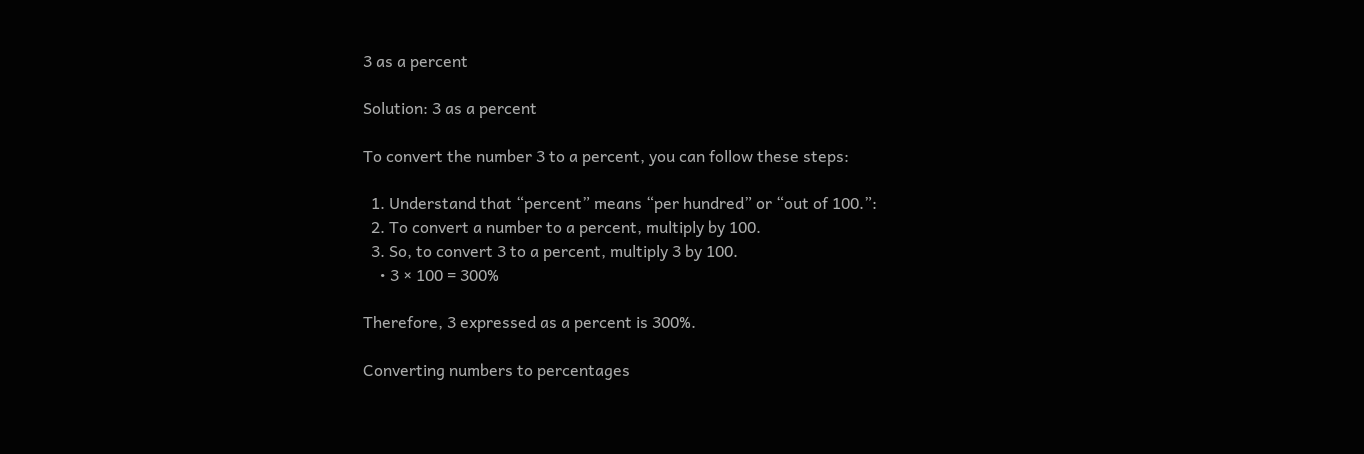3 as a percent

Solution: 3 as a percent

To convert the number 3 to a percent, you can follow these steps:

  1. Understand that “percent” means “per hundred” or “out of 100.”:
  2. To convert a number to a percent, multiply by 100.
  3. So, to convert 3 to a percent, multiply 3 by 100.
    • 3 × 100 = 300%

Therefore, 3 expressed as a percent is 300%.

Converting numbers to percentages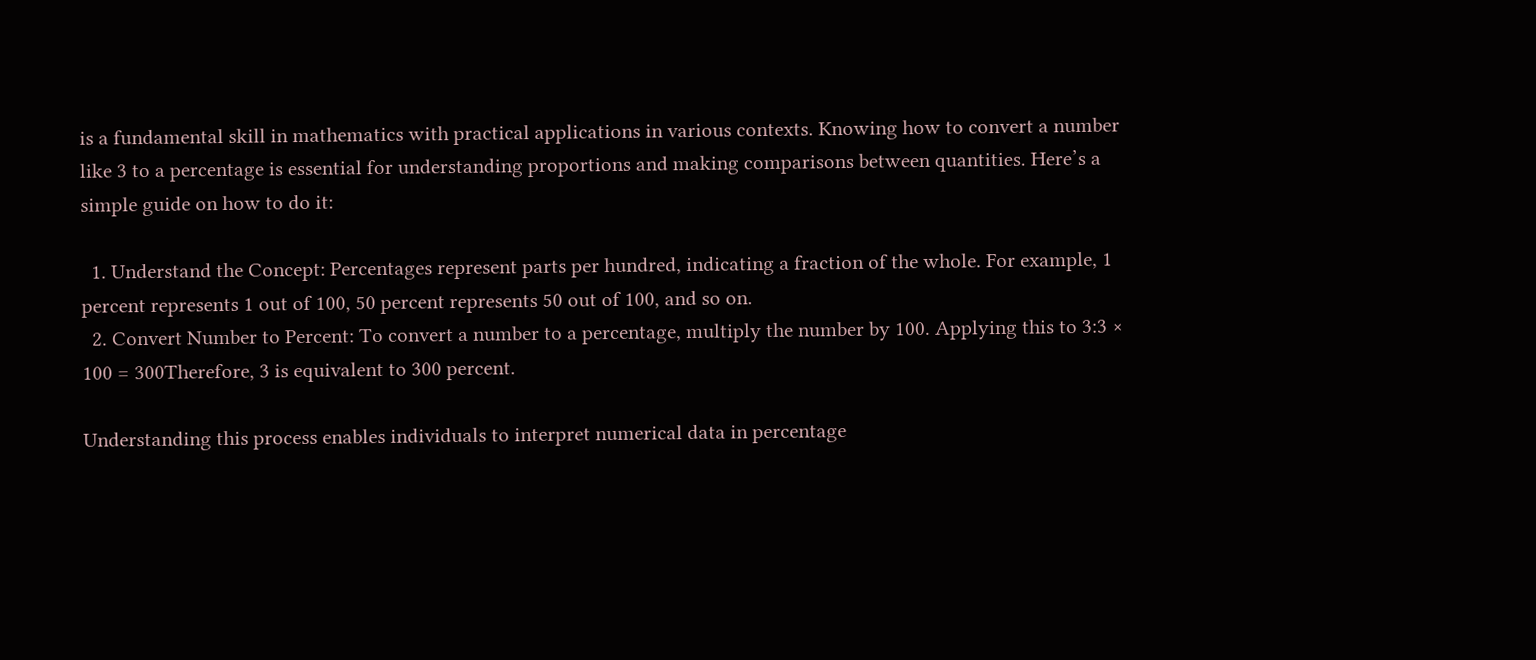is a fundamental skill in mathematics with practical applications in various contexts. Knowing how to convert a number like 3 to a percentage is essential for understanding proportions and making comparisons between quantities. Here’s a simple guide on how to do it:

  1. Understand the Concept: Percentages represent parts per hundred, indicating a fraction of the whole. For example, 1 percent represents 1 out of 100, 50 percent represents 50 out of 100, and so on.
  2. Convert Number to Percent: To convert a number to a percentage, multiply the number by 100. Applying this to 3:3 × 100 = 300Therefore, 3 is equivalent to 300 percent.

Understanding this process enables individuals to interpret numerical data in percentage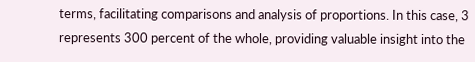terms, facilitating comparisons and analysis of proportions. In this case, 3 represents 300 percent of the whole, providing valuable insight into the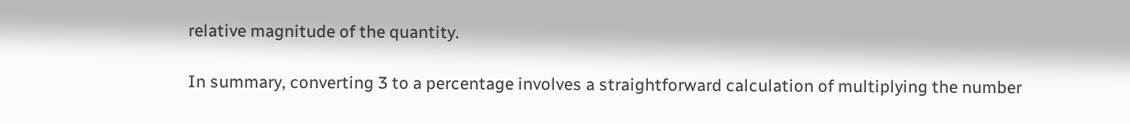relative magnitude of the quantity.

In summary, converting 3 to a percentage involves a straightforward calculation of multiplying the number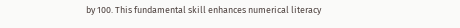by 100. This fundamental skill enhances numerical literacy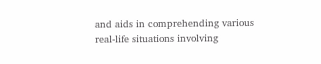and aids in comprehending various real-life situations involving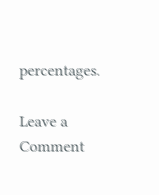percentages.

Leave a Comment